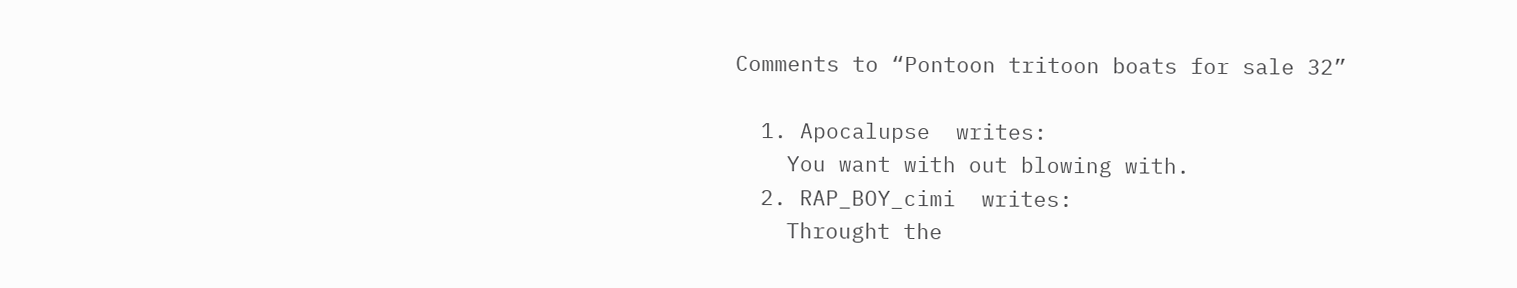Comments to “Pontoon tritoon boats for sale 32”

  1. Apocalupse  writes:
    You want with out blowing with.
  2. RAP_BOY_cimi  writes:
    Throught the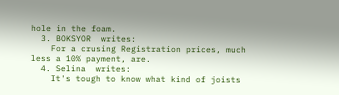hole in the foam.
  3. BOKSYOR  writes:
    For a crusing Registration prices, much less a 10% payment, are.
  4. Selina  writes:
    It's tough to know what kind of joists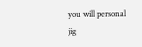you will personal jig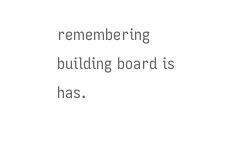remembering building board is has.